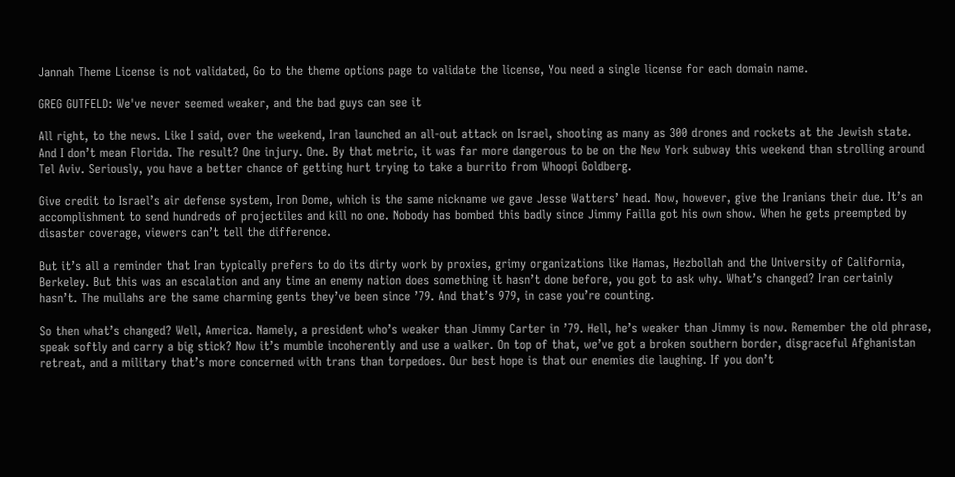Jannah Theme License is not validated, Go to the theme options page to validate the license, You need a single license for each domain name.

GREG GUTFELD: We've never seemed weaker, and the bad guys can see it

All right, to the news. Like I said, over the weekend, Iran launched an all-out attack on Israel, shooting as many as 300 drones and rockets at the Jewish state. And I don’t mean Florida. The result? One injury. One. By that metric, it was far more dangerous to be on the New York subway this weekend than strolling around Tel Aviv. Seriously, you have a better chance of getting hurt trying to take a burrito from Whoopi Goldberg.

Give credit to Israel’s air defense system, Iron Dome, which is the same nickname we gave Jesse Watters’ head. Now, however, give the Iranians their due. It’s an accomplishment to send hundreds of projectiles and kill no one. Nobody has bombed this badly since Jimmy Failla got his own show. When he gets preempted by disaster coverage, viewers can’t tell the difference.

But it’s all a reminder that Iran typically prefers to do its dirty work by proxies, grimy organizations like Hamas, Hezbollah and the University of California, Berkeley. But this was an escalation and any time an enemy nation does something it hasn’t done before, you got to ask why. What’s changed? Iran certainly hasn’t. The mullahs are the same charming gents they’ve been since ’79. And that’s 979, in case you’re counting.

So then what’s changed? Well, America. Namely, a president who’s weaker than Jimmy Carter in ’79. Hell, he’s weaker than Jimmy is now. Remember the old phrase, speak softly and carry a big stick? Now it’s mumble incoherently and use a walker. On top of that, we’ve got a broken southern border, disgraceful Afghanistan retreat, and a military that’s more concerned with trans than torpedoes. Our best hope is that our enemies die laughing. If you don’t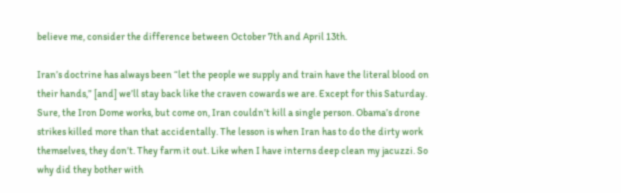believe me, consider the difference between October 7th and April 13th.

Iran’s doctrine has always been “let the people we supply and train have the literal blood on their hands,” [and] we’ll stay back like the craven cowards we are. Except for this Saturday. Sure, the Iron Dome works, but come on, Iran couldn’t kill a single person. Obama’s drone strikes killed more than that accidentally. The lesson is when Iran has to do the dirty work themselves, they don’t. They farm it out. Like when I have interns deep clean my jacuzzi. So why did they bother with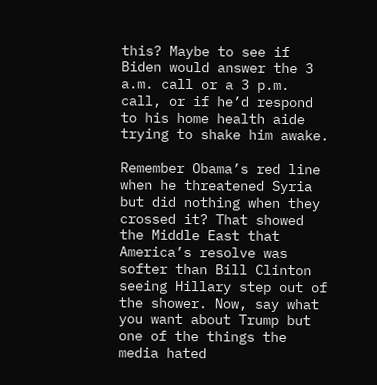this? Maybe to see if Biden would answer the 3 a.m. call or a 3 p.m. call, or if he’d respond to his home health aide trying to shake him awake.

Remember Obama’s red line when he threatened Syria but did nothing when they crossed it? That showed the Middle East that America’s resolve was softer than Bill Clinton seeing Hillary step out of the shower. Now, say what you want about Trump but one of the things the media hated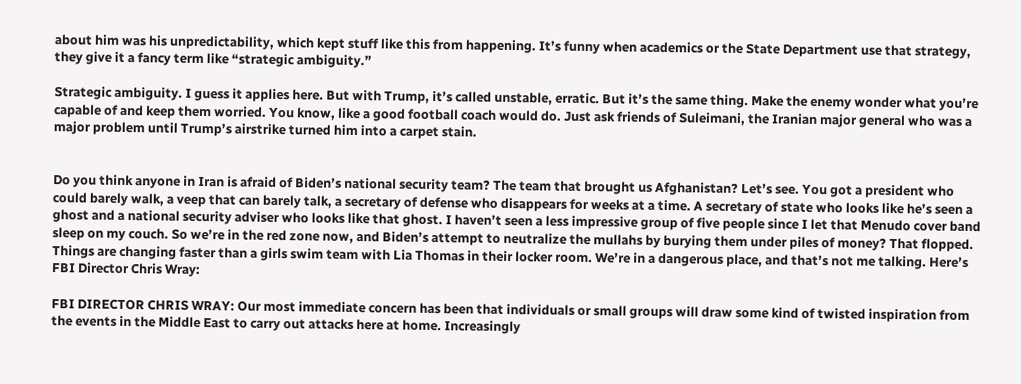about him was his unpredictability, which kept stuff like this from happening. It’s funny when academics or the State Department use that strategy, they give it a fancy term like “strategic ambiguity.”

Strategic ambiguity. I guess it applies here. But with Trump, it’s called unstable, erratic. But it’s the same thing. Make the enemy wonder what you’re capable of and keep them worried. You know, like a good football coach would do. Just ask friends of Suleimani, the Iranian major general who was a major problem until Trump’s airstrike turned him into a carpet stain.


Do you think anyone in Iran is afraid of Biden’s national security team? The team that brought us Afghanistan? Let’s see. You got a president who could barely walk, a veep that can barely talk, a secretary of defense who disappears for weeks at a time. A secretary of state who looks like he’s seen a ghost and a national security adviser who looks like that ghost. I haven’t seen a less impressive group of five people since I let that Menudo cover band sleep on my couch. So we’re in the red zone now, and Biden’s attempt to neutralize the mullahs by burying them under piles of money? That flopped. Things are changing faster than a girls swim team with Lia Thomas in their locker room. We’re in a dangerous place, and that’s not me talking. Here’s FBI Director Chris Wray:

FBI DIRECTOR CHRIS WRAY: Our most immediate concern has been that individuals or small groups will draw some kind of twisted inspiration from the events in the Middle East to carry out attacks here at home. Increasingly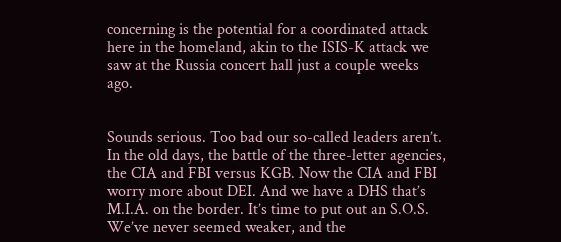concerning is the potential for a coordinated attack here in the homeland, akin to the ISIS-K attack we saw at the Russia concert hall just a couple weeks ago.


Sounds serious. Too bad our so-called leaders aren’t. In the old days, the battle of the three-letter agencies, the CIA and FBI versus KGB. Now the CIA and FBI worry more about DEI. And we have a DHS that’s M.I.A. on the border. It’s time to put out an S.O.S. We’ve never seemed weaker, and the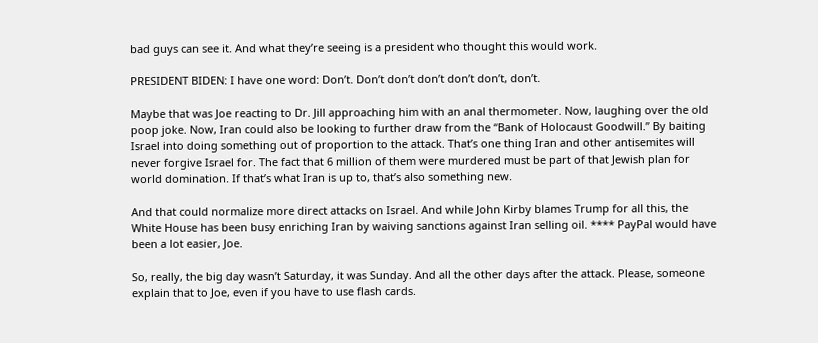bad guys can see it. And what they’re seeing is a president who thought this would work.

PRESIDENT BIDEN: I have one word: Don’t. Don’t don’t don’t don’t don’t, don’t.

Maybe that was Joe reacting to Dr. Jill approaching him with an anal thermometer. Now, laughing over the old poop joke. Now, Iran could also be looking to further draw from the “Bank of Holocaust Goodwill.” By baiting Israel into doing something out of proportion to the attack. That’s one thing Iran and other antisemites will never forgive Israel for. The fact that 6 million of them were murdered must be part of that Jewish plan for world domination. If that’s what Iran is up to, that’s also something new.

And that could normalize more direct attacks on Israel. And while John Kirby blames Trump for all this, the White House has been busy enriching Iran by waiving sanctions against Iran selling oil. **** PayPal would have been a lot easier, Joe.

So, really, the big day wasn’t Saturday, it was Sunday. And all the other days after the attack. Please, someone explain that to Joe, even if you have to use flash cards.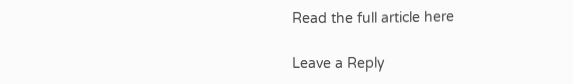Read the full article here

Leave a Reply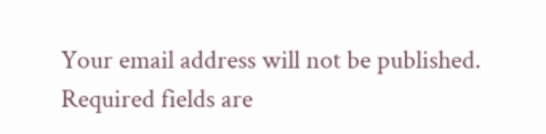Your email address will not be published. Required fields are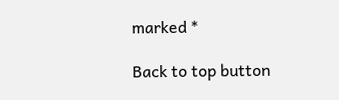marked *

Back to top button